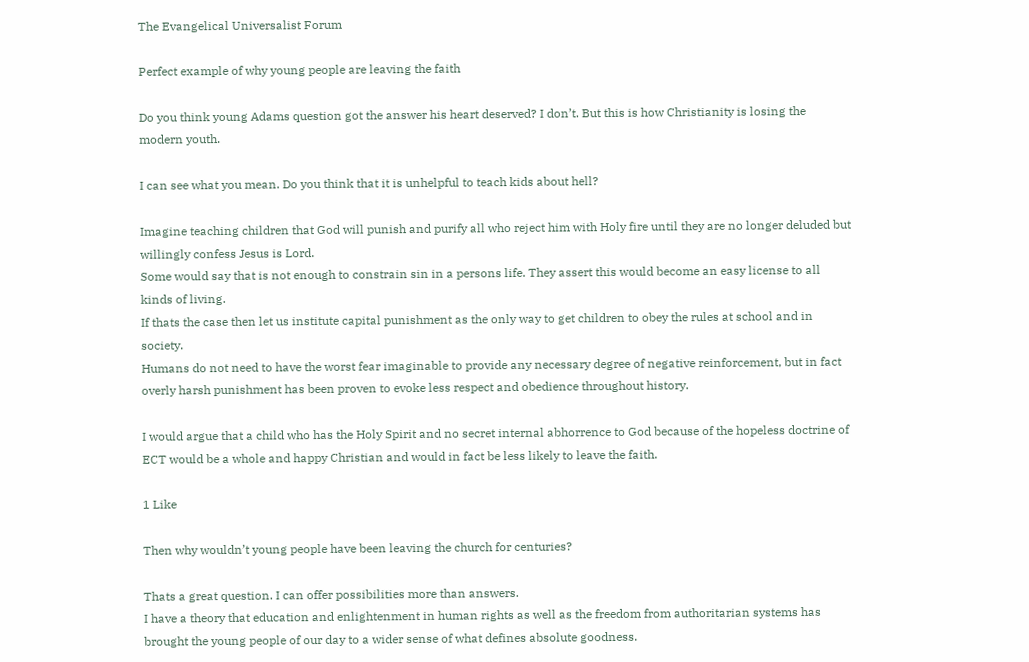The Evangelical Universalist Forum

Perfect example of why young people are leaving the faith

Do you think young Adams question got the answer his heart deserved? I don’t. But this is how Christianity is losing the modern youth.

I can see what you mean. Do you think that it is unhelpful to teach kids about hell?

Imagine teaching children that God will punish and purify all who reject him with Holy fire until they are no longer deluded but willingly confess Jesus is Lord.
Some would say that is not enough to constrain sin in a persons life. They assert this would become an easy license to all kinds of living.
If thats the case then let us institute capital punishment as the only way to get children to obey the rules at school and in society.
Humans do not need to have the worst fear imaginable to provide any necessary degree of negative reinforcement, but in fact overly harsh punishment has been proven to evoke less respect and obedience throughout history.

I would argue that a child who has the Holy Spirit and no secret internal abhorrence to God because of the hopeless doctrine of ECT would be a whole and happy Christian and would in fact be less likely to leave the faith.

1 Like

Then why wouldn’t young people have been leaving the church for centuries?

Thats a great question. I can offer possibilities more than answers.
I have a theory that education and enlightenment in human rights as well as the freedom from authoritarian systems has brought the young people of our day to a wider sense of what defines absolute goodness.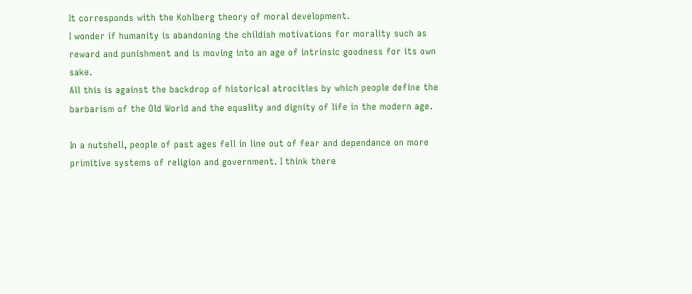It corresponds with the Kohlberg theory of moral development.
I wonder if humanity is abandoning the childish motivations for morality such as reward and punishment and is moving into an age of intrinsic goodness for its own sake.
All this is against the backdrop of historical atrocities by which people define the barbarism of the Old World and the equality and dignity of life in the modern age.

In a nutshell, people of past ages fell in line out of fear and dependance on more primitive systems of religion and government. I think there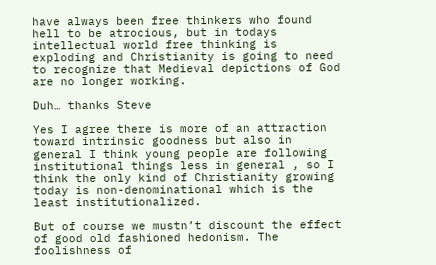have always been free thinkers who found hell to be atrocious, but in todays intellectual world free thinking is exploding and Christianity is going to need to recognize that Medieval depictions of God are no longer working.

Duh… thanks Steve

Yes I agree there is more of an attraction toward intrinsic goodness but also in general I think young people are following institutional things less in general , so I think the only kind of Christianity growing today is non-denominational which is the least institutionalized.

But of course we mustn’t discount the effect of good old fashioned hedonism. The foolishness of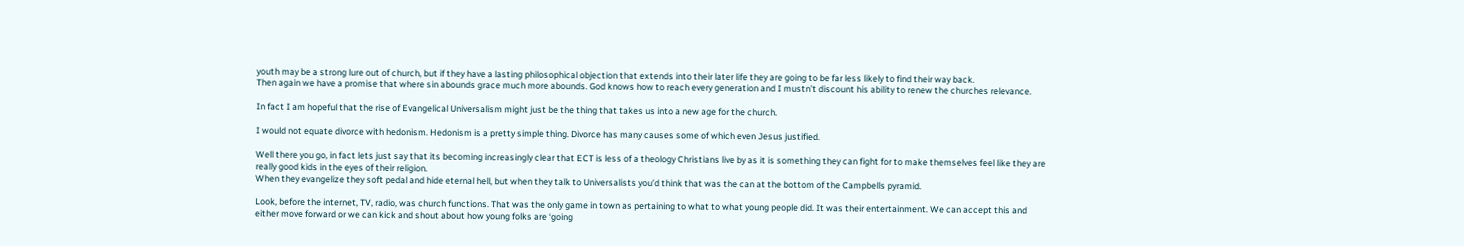youth may be a strong lure out of church, but if they have a lasting philosophical objection that extends into their later life they are going to be far less likely to find their way back.
Then again we have a promise that where sin abounds grace much more abounds. God knows how to reach every generation and I mustn’t discount his ability to renew the churches relevance.

In fact I am hopeful that the rise of Evangelical Universalism might just be the thing that takes us into a new age for the church.

I would not equate divorce with hedonism. Hedonism is a pretty simple thing. Divorce has many causes some of which even Jesus justified.

Well there you go, in fact lets just say that its becoming increasingly clear that ECT is less of a theology Christians live by as it is something they can fight for to make themselves feel like they are really good kids in the eyes of their religion.
When they evangelize they soft pedal and hide eternal hell, but when they talk to Universalists you’d think that was the can at the bottom of the Campbells pyramid.

Look, before the internet, TV, radio, was church functions. That was the only game in town as pertaining to what to what young people did. It was their entertainment. We can accept this and either move forward or we can kick and shout about how young folks are ‘going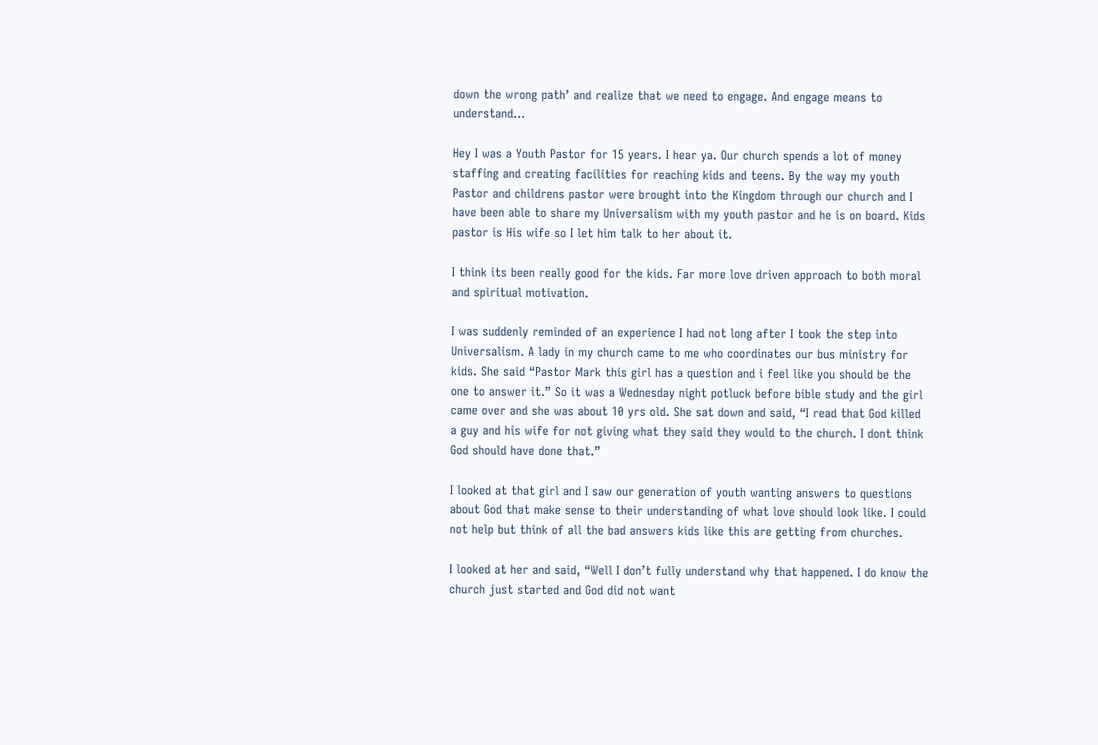down the wrong path’ and realize that we need to engage. And engage means to understand…

Hey I was a Youth Pastor for 15 years. I hear ya. Our church spends a lot of money staffing and creating facilities for reaching kids and teens. By the way my youth Pastor and childrens pastor were brought into the Kingdom through our church and I have been able to share my Universalism with my youth pastor and he is on board. Kids pastor is His wife so I let him talk to her about it.

I think its been really good for the kids. Far more love driven approach to both moral and spiritual motivation.

I was suddenly reminded of an experience I had not long after I took the step into Universalism. A lady in my church came to me who coordinates our bus ministry for kids. She said “Pastor Mark this girl has a question and i feel like you should be the one to answer it.” So it was a Wednesday night potluck before bible study and the girl came over and she was about 10 yrs old. She sat down and said, “I read that God killed a guy and his wife for not giving what they said they would to the church. I dont think God should have done that.”

I looked at that girl and I saw our generation of youth wanting answers to questions about God that make sense to their understanding of what love should look like. I could not help but think of all the bad answers kids like this are getting from churches.

I looked at her and said, “Well I don’t fully understand why that happened. I do know the church just started and God did not want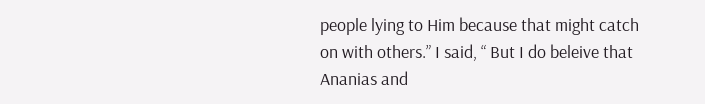people lying to Him because that might catch on with others.” I said, “ But I do beleive that Ananias and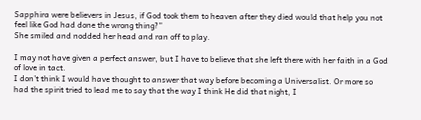Sapphira were believers in Jesus, if God took them to heaven after they died would that help you not feel like God had done the wrong thing?”
She smiled and nodded her head and ran off to play.

I may not have given a perfect answer, but I have to believe that she left there with her faith in a God of love in tact.
I don’t think I would have thought to answer that way before becoming a Universalist. Or more so had the spirit tried to lead me to say that the way I think He did that night, I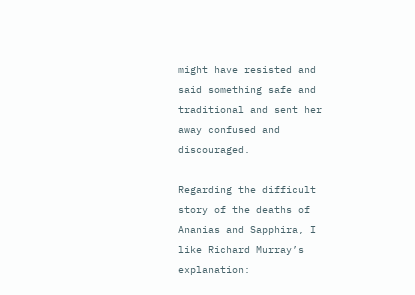might have resisted and said something safe and traditional and sent her away confused and discouraged.

Regarding the difficult story of the deaths of Ananias and Sapphira, I like Richard Murray’s explanation: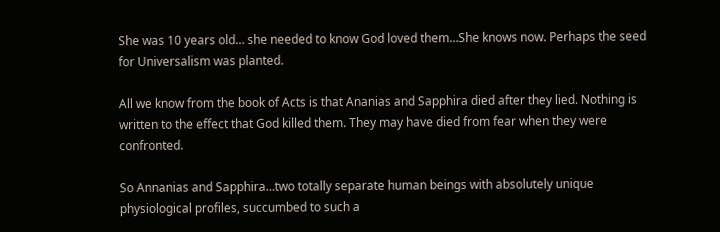She was 10 years old… she needed to know God loved them…She knows now. Perhaps the seed for Universalism was planted.

All we know from the book of Acts is that Ananias and Sapphira died after they lied. Nothing is written to the effect that God killed them. They may have died from fear when they were confronted.

So Annanias and Sapphira…two totally separate human beings with absolutely unique physiological profiles, succumbed to such a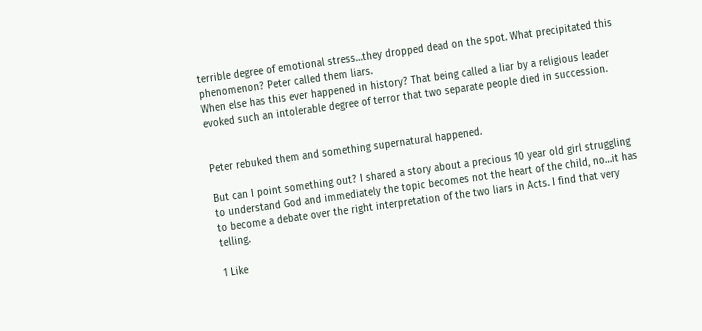terrible degree of emotional stress…they dropped dead on the spot. What precipitated this phenomenon? Peter called them liars.
When else has this ever happened in history? That being called a liar by a religious leader evoked such an intolerable degree of terror that two separate people died in succession.


Peter rebuked them and something supernatural happened.

But can I point something out? I shared a story about a precious 10 year old girl struggling to understand God and immediately the topic becomes not the heart of the child, no…it has to become a debate over the right interpretation of the two liars in Acts. I find that very telling.

1 Like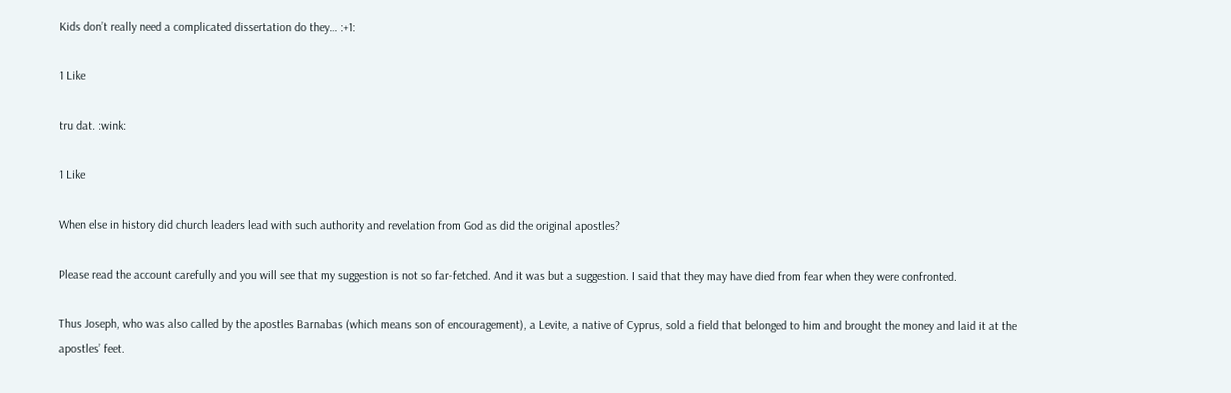Kids don’t really need a complicated dissertation do they… :+1:

1 Like

tru dat. :wink:

1 Like

When else in history did church leaders lead with such authority and revelation from God as did the original apostles?

Please read the account carefully and you will see that my suggestion is not so far-fetched. And it was but a suggestion. I said that they may have died from fear when they were confronted.

Thus Joseph, who was also called by the apostles Barnabas (which means son of encouragement), a Levite, a native of Cyprus, sold a field that belonged to him and brought the money and laid it at the apostles’ feet.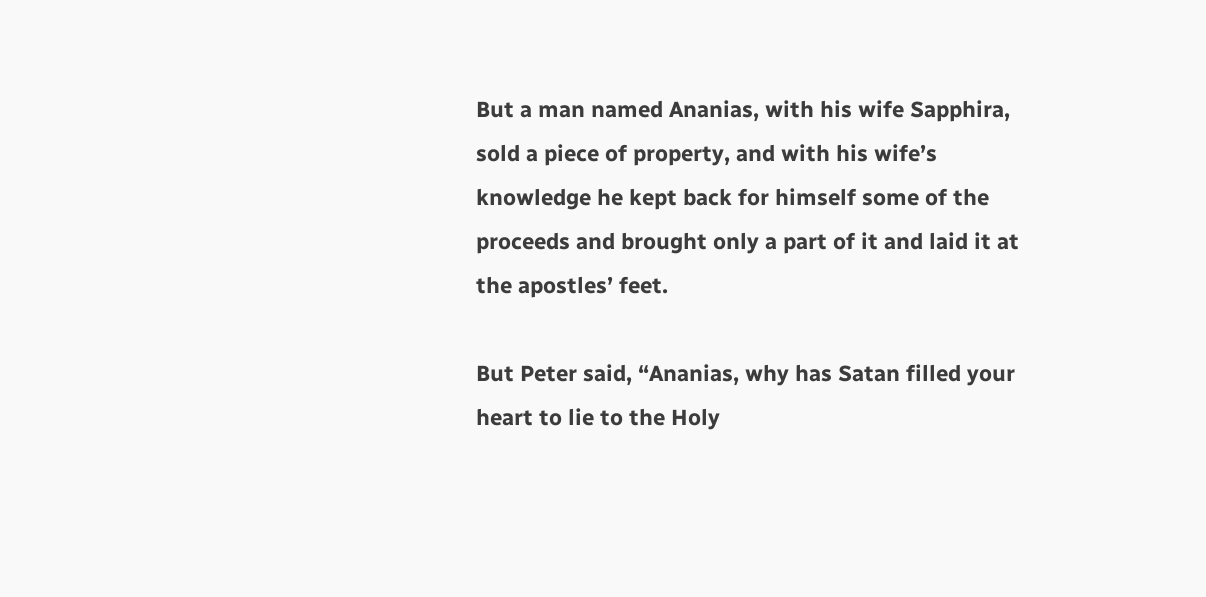But a man named Ananias, with his wife Sapphira, sold a piece of property, and with his wife’s knowledge he kept back for himself some of the proceeds and brought only a part of it and laid it at the apostles’ feet.

But Peter said, “Ananias, why has Satan filled your heart to lie to the Holy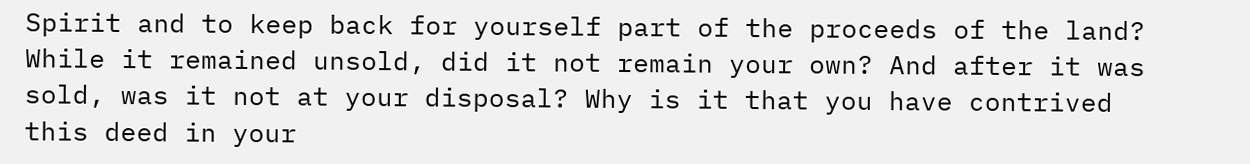Spirit and to keep back for yourself part of the proceeds of the land? While it remained unsold, did it not remain your own? And after it was sold, was it not at your disposal? Why is it that you have contrived this deed in your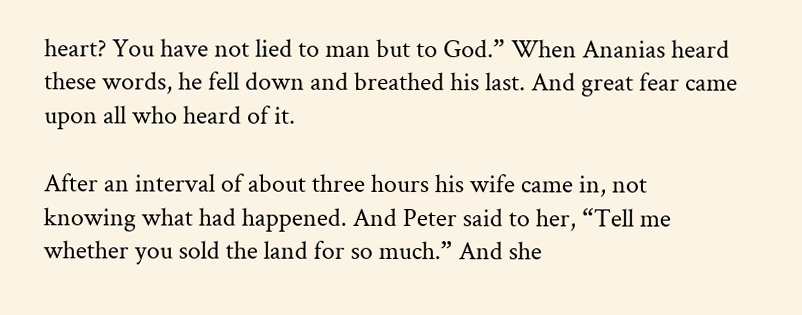heart? You have not lied to man but to God.” When Ananias heard these words, he fell down and breathed his last. And great fear came upon all who heard of it.

After an interval of about three hours his wife came in, not knowing what had happened. And Peter said to her, “Tell me whether you sold the land for so much.” And she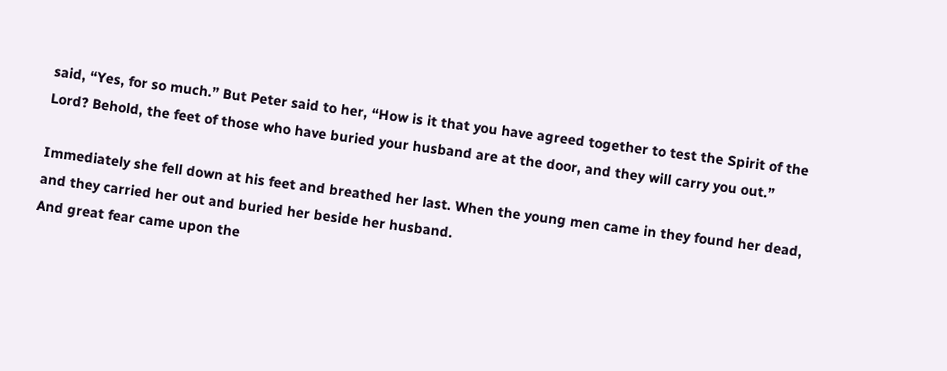said, “Yes, for so much.” But Peter said to her, “How is it that you have agreed together to test the Spirit of the Lord? Behold, the feet of those who have buried your husband are at the door, and they will carry you out.”

Immediately she fell down at his feet and breathed her last. When the young men came in they found her dead, and they carried her out and buried her beside her husband.
And great fear came upon the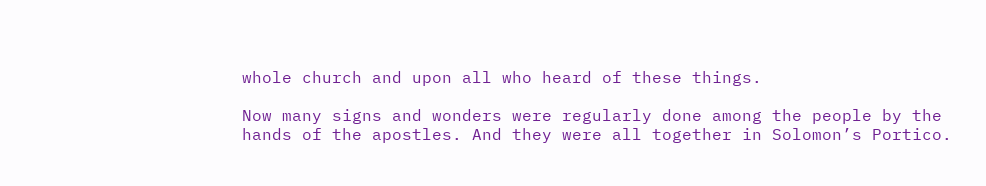whole church and upon all who heard of these things.

Now many signs and wonders were regularly done among the people by the hands of the apostles. And they were all together in Solomon’s Portico.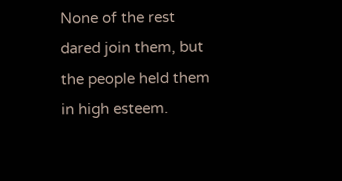None of the rest dared join them, but the people held them in high esteem.